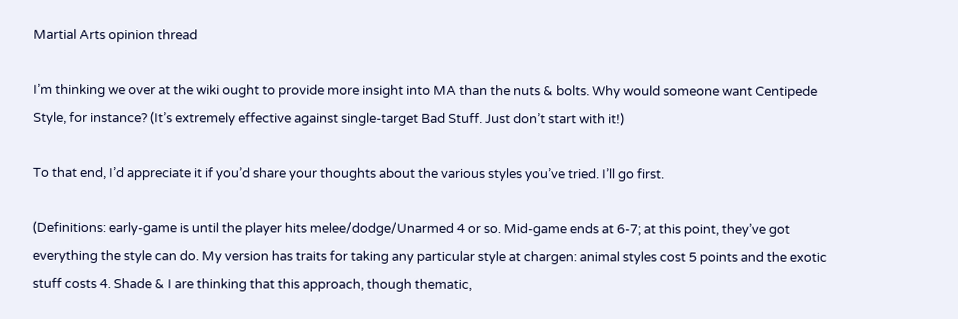Martial Arts opinion thread

I’m thinking we over at the wiki ought to provide more insight into MA than the nuts & bolts. Why would someone want Centipede Style, for instance? (It’s extremely effective against single-target Bad Stuff. Just don’t start with it!)

To that end, I’d appreciate it if you’d share your thoughts about the various styles you’ve tried. I’ll go first.

(Definitions: early-game is until the player hits melee/dodge/Unarmed 4 or so. Mid-game ends at 6-7; at this point, they’ve got everything the style can do. My version has traits for taking any particular style at chargen: animal styles cost 5 points and the exotic stuff costs 4. Shade & I are thinking that this approach, though thematic,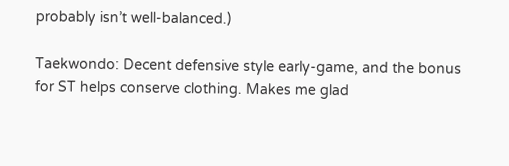probably isn’t well-balanced.)

Taekwondo: Decent defensive style early-game, and the bonus for ST helps conserve clothing. Makes me glad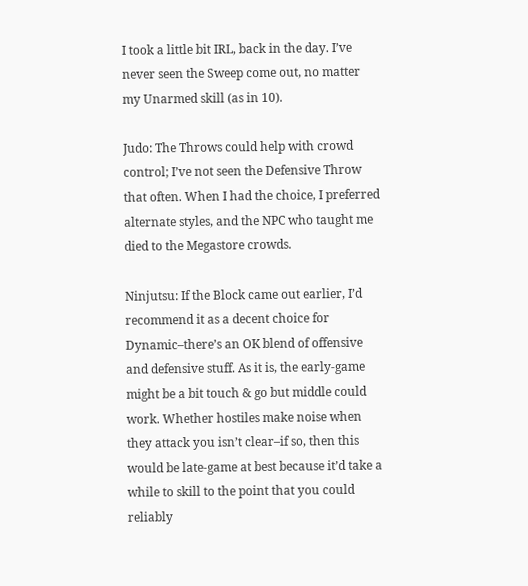I took a little bit IRL, back in the day. I’ve never seen the Sweep come out, no matter my Unarmed skill (as in 10).

Judo: The Throws could help with crowd control; I’ve not seen the Defensive Throw that often. When I had the choice, I preferred alternate styles, and the NPC who taught me died to the Megastore crowds.

Ninjutsu: If the Block came out earlier, I’d recommend it as a decent choice for Dynamic–there’s an OK blend of offensive and defensive stuff. As it is, the early-game might be a bit touch & go but middle could work. Whether hostiles make noise when they attack you isn’t clear–if so, then this would be late-game at best because it’d take a while to skill to the point that you could reliably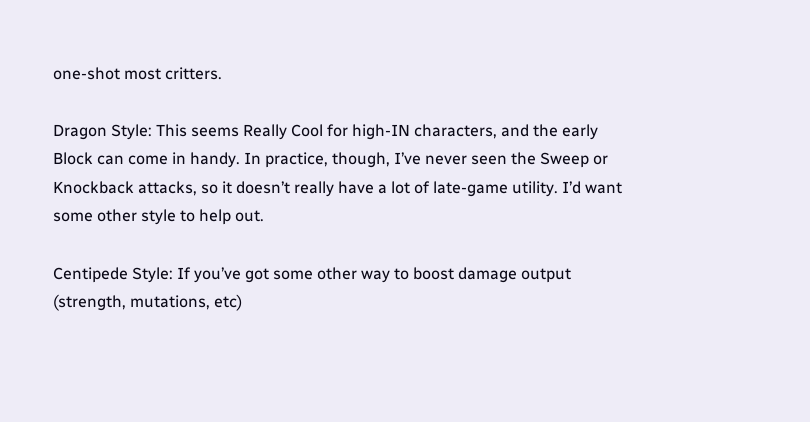one-shot most critters.

Dragon Style: This seems Really Cool for high-IN characters, and the early Block can come in handy. In practice, though, I’ve never seen the Sweep or Knockback attacks, so it doesn’t really have a lot of late-game utility. I’d want some other style to help out.

Centipede Style: If you’ve got some other way to boost damage output (strength, mutations, etc)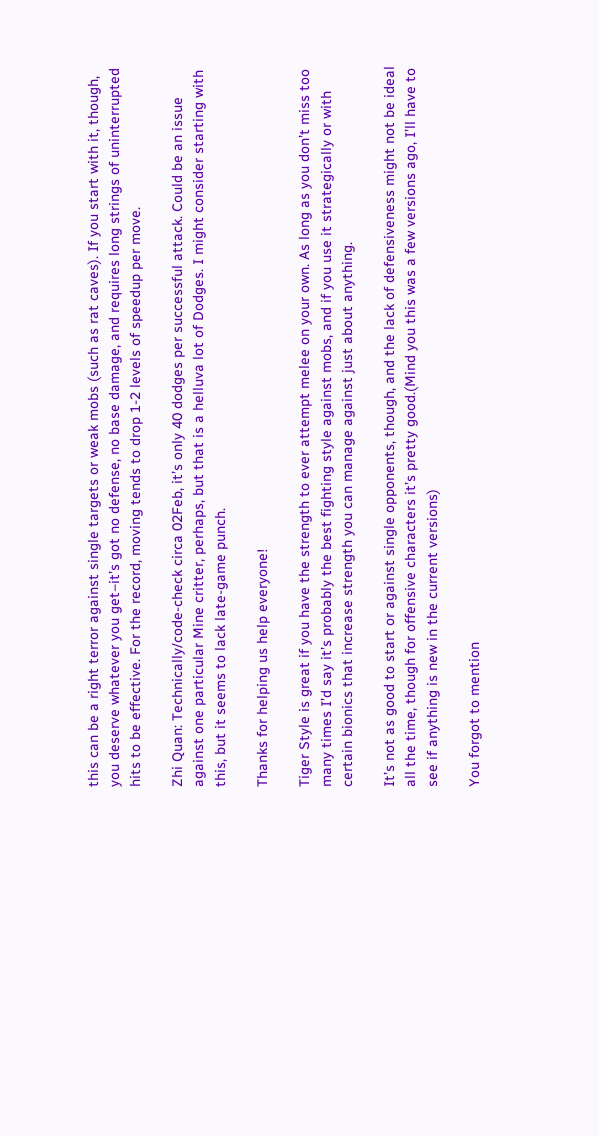this can be a right terror against single targets or weak mobs (such as rat caves). If you start with it, though, you deserve whatever you get–it’s got no defense, no base damage, and requires long strings of uninterrupted hits to be effective. For the record, moving tends to drop 1-2 levels of speedup per move.

Zhi Quan: Technically/code-check circa 02Feb, it’s only 40 dodges per successful attack. Could be an issue against one particular Mine critter, perhaps, but that is a helluva lot of Dodges. I might consider starting with this, but it seems to lack late-game punch.

Thanks for helping us help everyone!

Tiger Style is great if you have the strength to ever attempt melee on your own. As long as you don’t miss too many times I’d say it’s probably the best fighting style against mobs, and if you use it strategically or with certain bionics that increase strength you can manage against just about anything.

It’s not as good to start or against single opponents, though, and the lack of defensiveness might not be ideal all the time, though for offensive characters it’s pretty good.(Mind you this was a few versions ago, I’ll have to see if anything is new in the current versions)

You forgot to mention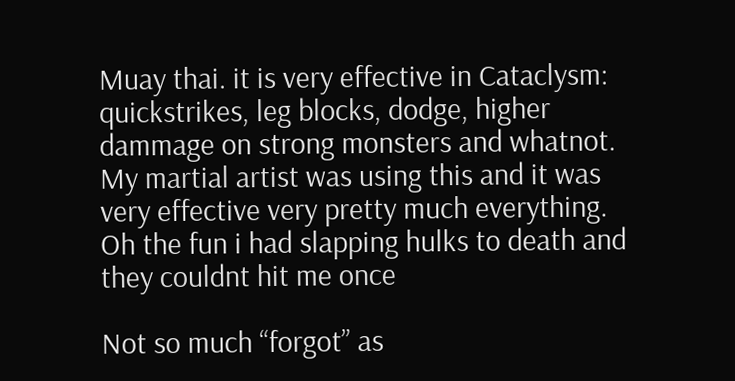Muay thai. it is very effective in Cataclysm: quickstrikes, leg blocks, dodge, higher dammage on strong monsters and whatnot.
My martial artist was using this and it was very effective very pretty much everything. Oh the fun i had slapping hulks to death and they couldnt hit me once

Not so much “forgot” as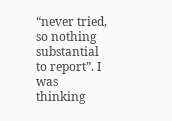“never tried, so nothing substantial to report”. I was thinking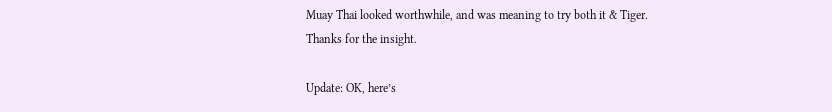Muay Thai looked worthwhile, and was meaning to try both it & Tiger. Thanks for the insight.

Update: OK, here’s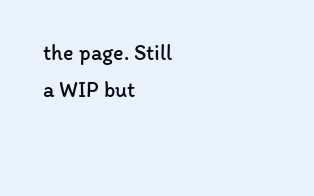the page. Still a WIP but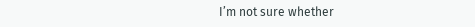I’m not sure whether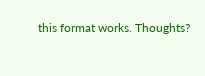this format works. Thoughts?